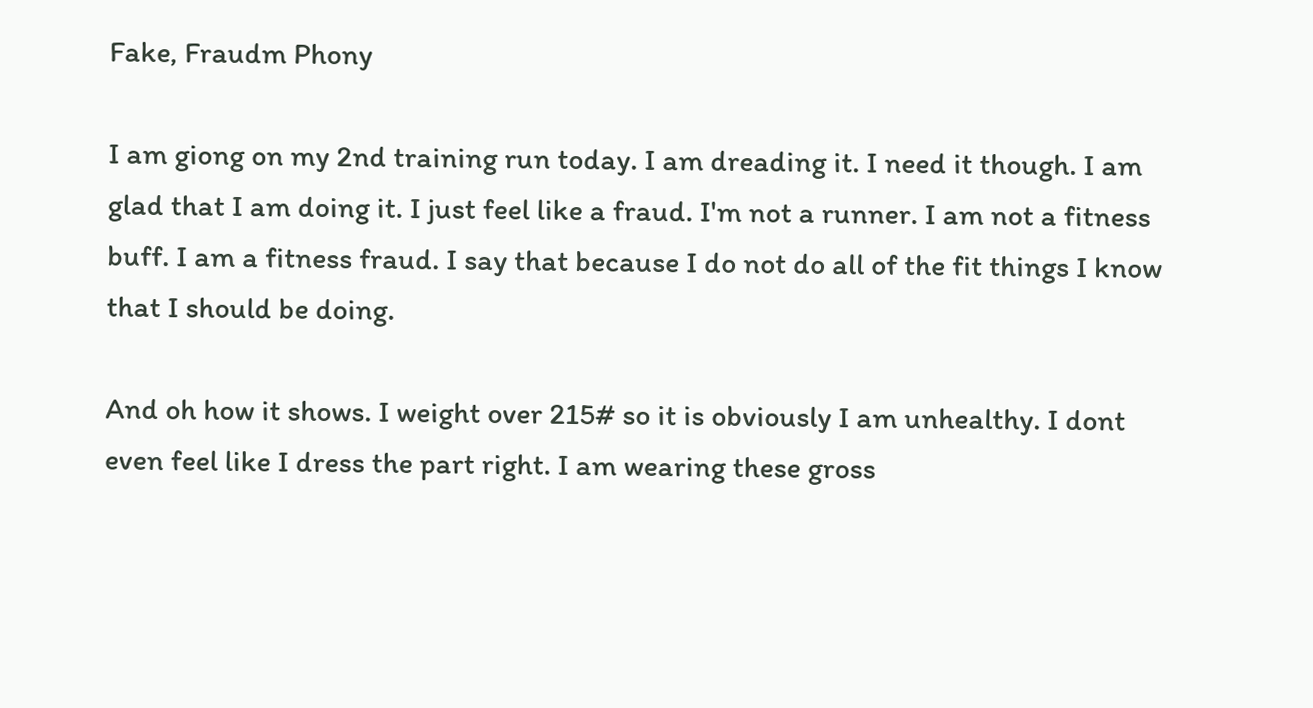Fake, Fraudm Phony

I am giong on my 2nd training run today. I am dreading it. I need it though. I am glad that I am doing it. I just feel like a fraud. I'm not a runner. I am not a fitness buff. I am a fitness fraud. I say that because I do not do all of the fit things I know that I should be doing.

And oh how it shows. I weight over 215# so it is obviously I am unhealthy. I dont even feel like I dress the part right. I am wearing these gross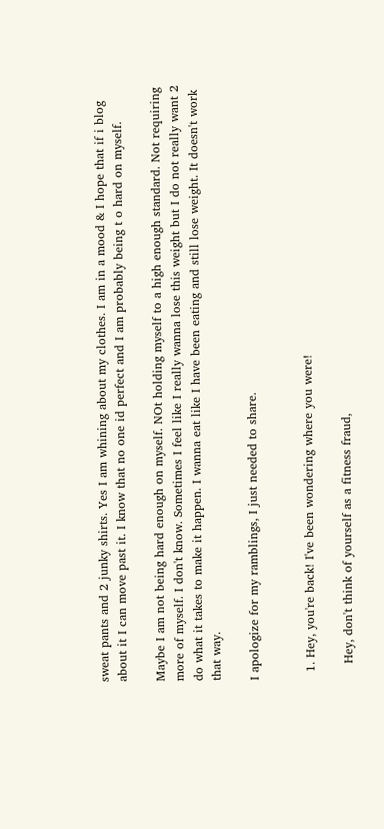sweat pants and 2 junky shirts. Yes I am whining about my clothes. I am in a mood & I hope that if i blog about it I can move past it. I know that no one id perfect and I am probably being t o hard on myself.

Maybe I am not being hard enough on myself. NOt holding myself to a high enough standard. Not requiring more of myself. I don't know. Sometimes I feel like I really wanna lose this weight but I do not really want 2 do what it takes to make it happen. I wanna eat like I have been eating and still lose weight. It doesn't work that way.

I apologize for my ramblings, I just needed to share.


  1. Hey, you're back! I've been wondering where you were!

    Hey, don't think of yourself as a fitness fraud,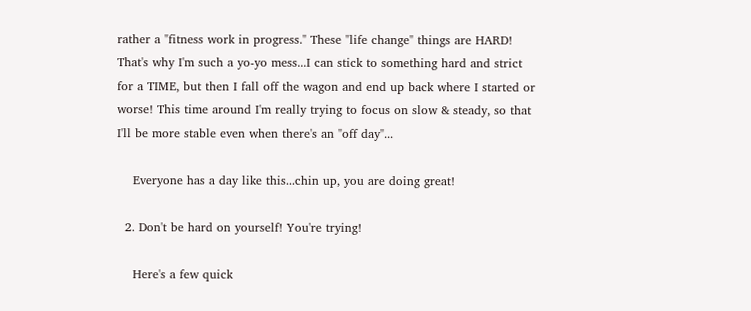rather a "fitness work in progress." These "life change" things are HARD! That's why I'm such a yo-yo mess...I can stick to something hard and strict for a TIME, but then I fall off the wagon and end up back where I started or worse! This time around I'm really trying to focus on slow & steady, so that I'll be more stable even when there's an "off day"...

    Everyone has a day like this...chin up, you are doing great!

  2. Don't be hard on yourself! You're trying!

    Here's a few quick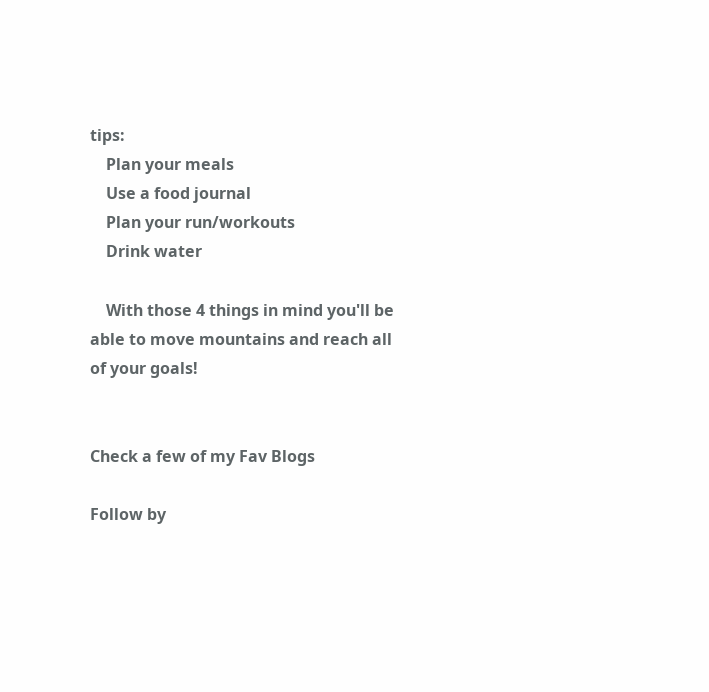tips:
    Plan your meals
    Use a food journal
    Plan your run/workouts
    Drink water

    With those 4 things in mind you'll be able to move mountains and reach all of your goals!


Check a few of my Fav Blogs

Follow by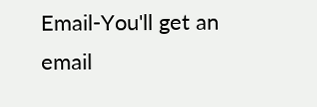Email-You'll get an email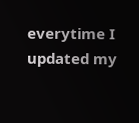everytime I updated my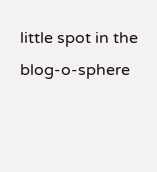little spot in the blog-o-sphere